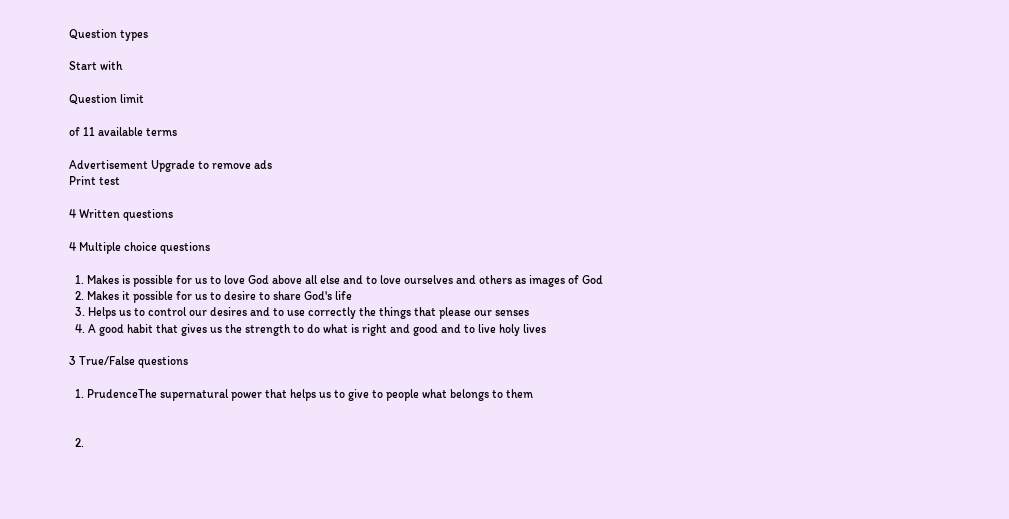Question types

Start with

Question limit

of 11 available terms

Advertisement Upgrade to remove ads
Print test

4 Written questions

4 Multiple choice questions

  1. Makes is possible for us to love God above all else and to love ourselves and others as images of God
  2. Makes it possible for us to desire to share God's life
  3. Helps us to control our desires and to use correctly the things that please our senses
  4. A good habit that gives us the strength to do what is right and good and to live holy lives

3 True/False questions

  1. PrudenceThe supernatural power that helps us to give to people what belongs to them


  2.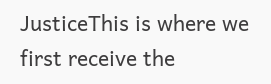JusticeThis is where we first receive the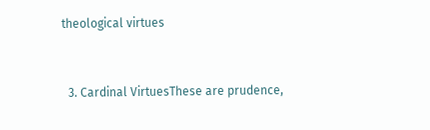theological virtues


  3. Cardinal VirtuesThese are prudence,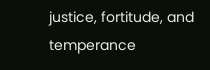justice, fortitude, and temperance